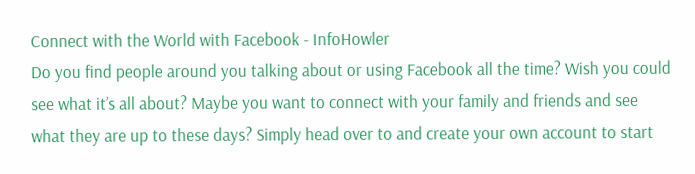Connect with the World with Facebook - InfoHowler
Do you find people around you talking about or using Facebook all the time? Wish you could see what it’s all about? Maybe you want to connect with your family and friends and see what they are up to these days? Simply head over to and create your own account to start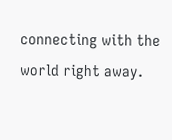connecting with the world right away.